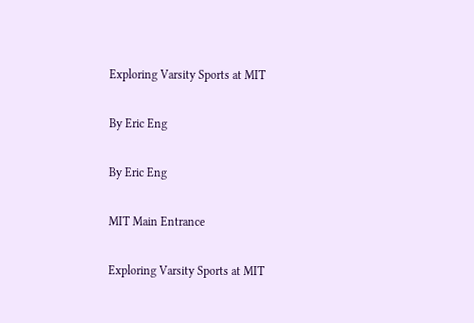Exploring Varsity Sports at MIT

By Eric Eng

By Eric Eng

MIT Main Entrance

Exploring Varsity Sports at MIT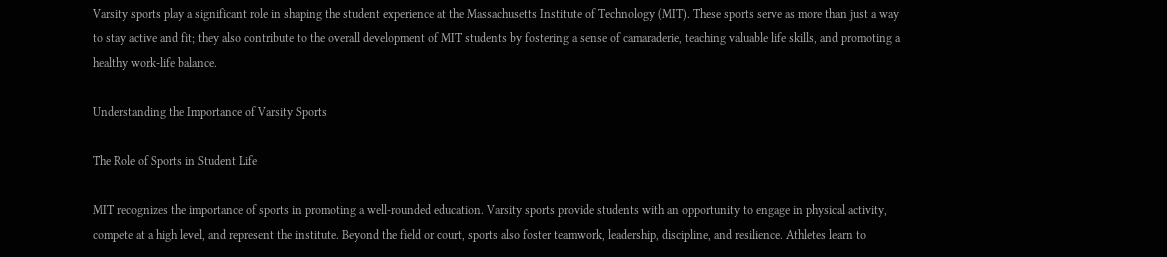Varsity sports play a significant role in shaping the student experience at the Massachusetts Institute of Technology (MIT). These sports serve as more than just a way to stay active and fit; they also contribute to the overall development of MIT students by fostering a sense of camaraderie, teaching valuable life skills, and promoting a healthy work-life balance.

Understanding the Importance of Varsity Sports

The Role of Sports in Student Life

MIT recognizes the importance of sports in promoting a well-rounded education. Varsity sports provide students with an opportunity to engage in physical activity, compete at a high level, and represent the institute. Beyond the field or court, sports also foster teamwork, leadership, discipline, and resilience. Athletes learn to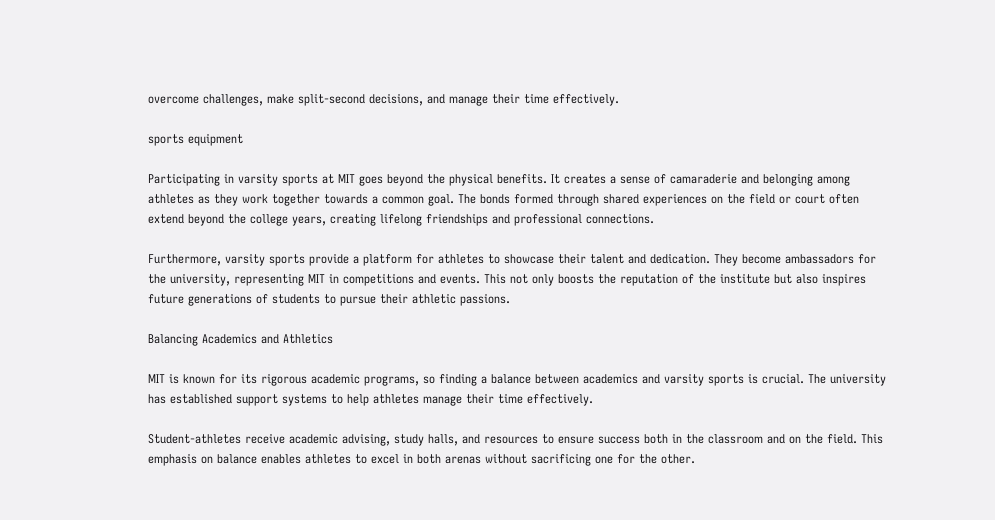overcome challenges, make split-second decisions, and manage their time effectively.

sports equipment

Participating in varsity sports at MIT goes beyond the physical benefits. It creates a sense of camaraderie and belonging among athletes as they work together towards a common goal. The bonds formed through shared experiences on the field or court often extend beyond the college years, creating lifelong friendships and professional connections.

Furthermore, varsity sports provide a platform for athletes to showcase their talent and dedication. They become ambassadors for the university, representing MIT in competitions and events. This not only boosts the reputation of the institute but also inspires future generations of students to pursue their athletic passions.

Balancing Academics and Athletics

MIT is known for its rigorous academic programs, so finding a balance between academics and varsity sports is crucial. The university has established support systems to help athletes manage their time effectively.

Student-athletes receive academic advising, study halls, and resources to ensure success both in the classroom and on the field. This emphasis on balance enables athletes to excel in both arenas without sacrificing one for the other.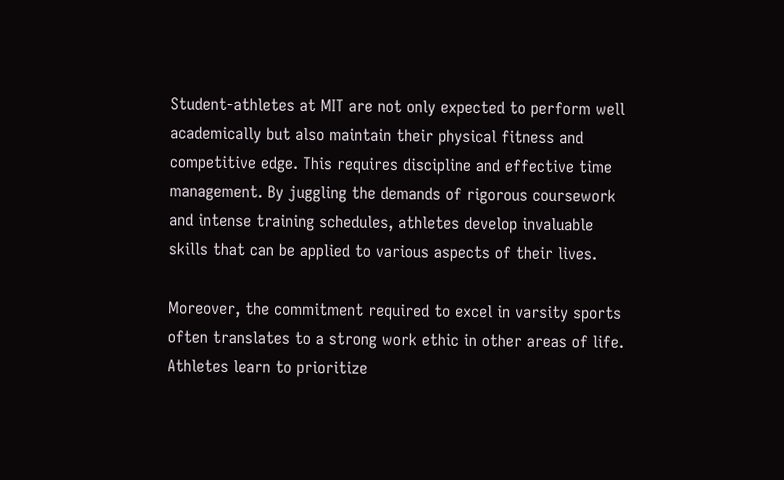Student-athletes at MIT are not only expected to perform well academically but also maintain their physical fitness and competitive edge. This requires discipline and effective time management. By juggling the demands of rigorous coursework and intense training schedules, athletes develop invaluable skills that can be applied to various aspects of their lives.

Moreover, the commitment required to excel in varsity sports often translates to a strong work ethic in other areas of life. Athletes learn to prioritize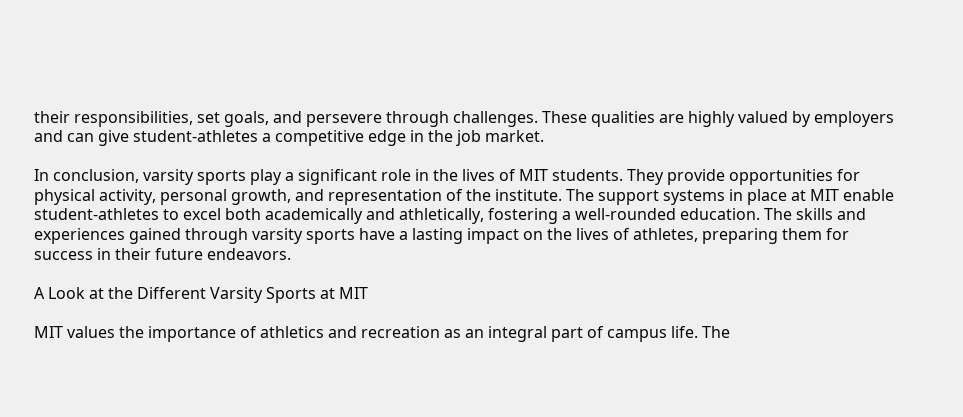their responsibilities, set goals, and persevere through challenges. These qualities are highly valued by employers and can give student-athletes a competitive edge in the job market.

In conclusion, varsity sports play a significant role in the lives of MIT students. They provide opportunities for physical activity, personal growth, and representation of the institute. The support systems in place at MIT enable student-athletes to excel both academically and athletically, fostering a well-rounded education. The skills and experiences gained through varsity sports have a lasting impact on the lives of athletes, preparing them for success in their future endeavors.

A Look at the Different Varsity Sports at MIT

MIT values the importance of athletics and recreation as an integral part of campus life. The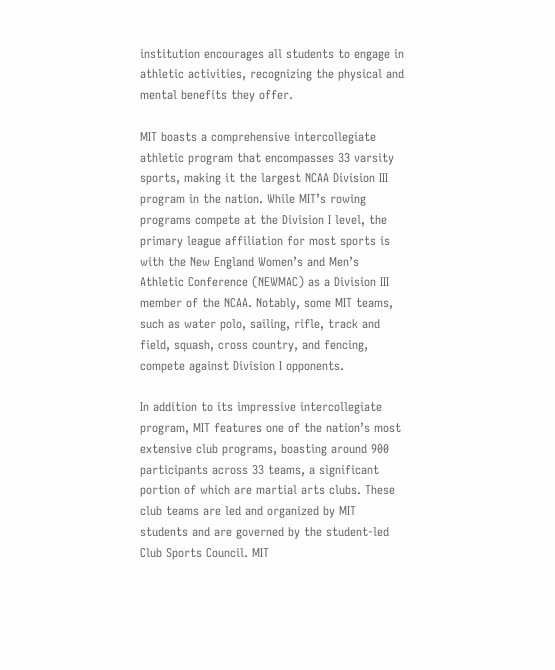institution encourages all students to engage in athletic activities, recognizing the physical and mental benefits they offer.

MIT boasts a comprehensive intercollegiate athletic program that encompasses 33 varsity sports, making it the largest NCAA Division III program in the nation. While MIT’s rowing programs compete at the Division I level, the primary league affiliation for most sports is with the New England Women’s and Men’s Athletic Conference (NEWMAC) as a Division III member of the NCAA. Notably, some MIT teams, such as water polo, sailing, rifle, track and field, squash, cross country, and fencing, compete against Division I opponents.

In addition to its impressive intercollegiate program, MIT features one of the nation’s most extensive club programs, boasting around 900 participants across 33 teams, a significant portion of which are martial arts clubs. These club teams are led and organized by MIT students and are governed by the student-led Club Sports Council. MIT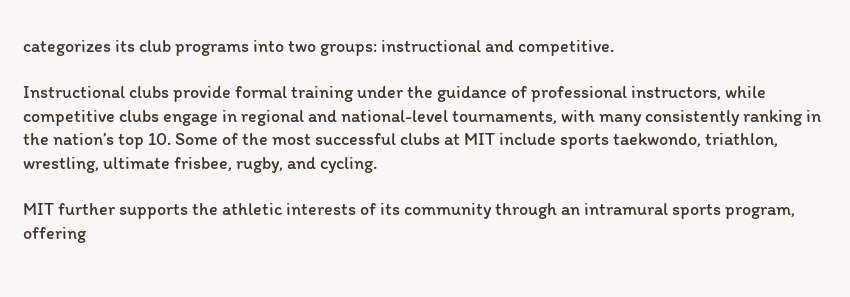categorizes its club programs into two groups: instructional and competitive.

Instructional clubs provide formal training under the guidance of professional instructors, while competitive clubs engage in regional and national-level tournaments, with many consistently ranking in the nation’s top 10. Some of the most successful clubs at MIT include sports taekwondo, triathlon, wrestling, ultimate frisbee, rugby, and cycling.

MIT further supports the athletic interests of its community through an intramural sports program, offering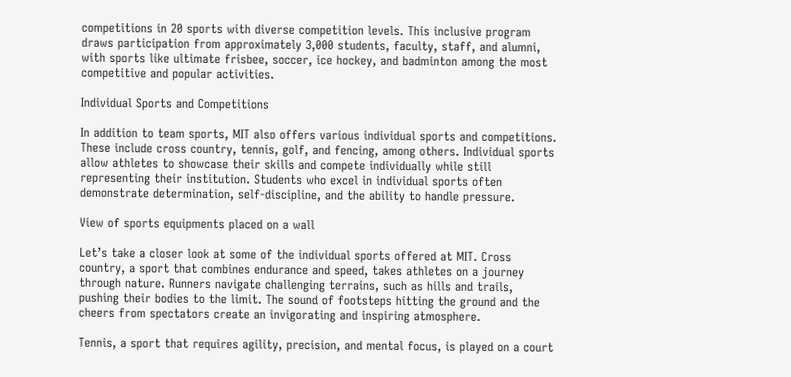competitions in 20 sports with diverse competition levels. This inclusive program draws participation from approximately 3,000 students, faculty, staff, and alumni, with sports like ultimate frisbee, soccer, ice hockey, and badminton among the most competitive and popular activities.

Individual Sports and Competitions

In addition to team sports, MIT also offers various individual sports and competitions. These include cross country, tennis, golf, and fencing, among others. Individual sports allow athletes to showcase their skills and compete individually while still representing their institution. Students who excel in individual sports often demonstrate determination, self-discipline, and the ability to handle pressure.

View of sports equipments placed on a wall

Let’s take a closer look at some of the individual sports offered at MIT. Cross country, a sport that combines endurance and speed, takes athletes on a journey through nature. Runners navigate challenging terrains, such as hills and trails, pushing their bodies to the limit. The sound of footsteps hitting the ground and the cheers from spectators create an invigorating and inspiring atmosphere.

Tennis, a sport that requires agility, precision, and mental focus, is played on a court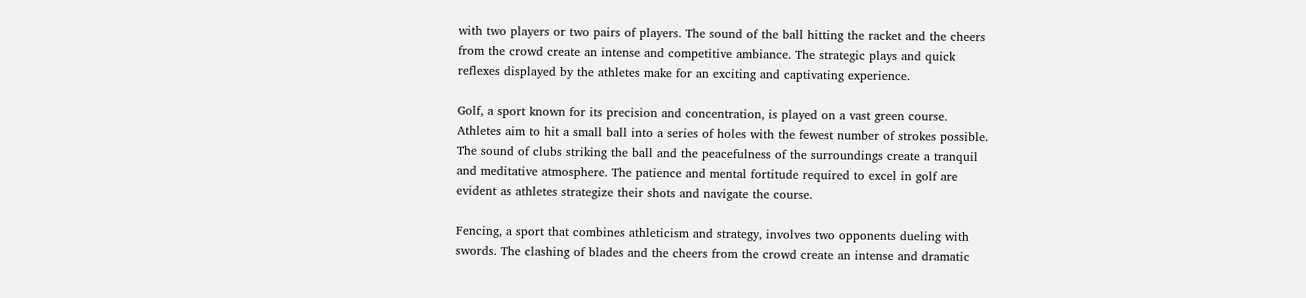with two players or two pairs of players. The sound of the ball hitting the racket and the cheers from the crowd create an intense and competitive ambiance. The strategic plays and quick reflexes displayed by the athletes make for an exciting and captivating experience.

Golf, a sport known for its precision and concentration, is played on a vast green course. Athletes aim to hit a small ball into a series of holes with the fewest number of strokes possible. The sound of clubs striking the ball and the peacefulness of the surroundings create a tranquil and meditative atmosphere. The patience and mental fortitude required to excel in golf are evident as athletes strategize their shots and navigate the course.

Fencing, a sport that combines athleticism and strategy, involves two opponents dueling with swords. The clashing of blades and the cheers from the crowd create an intense and dramatic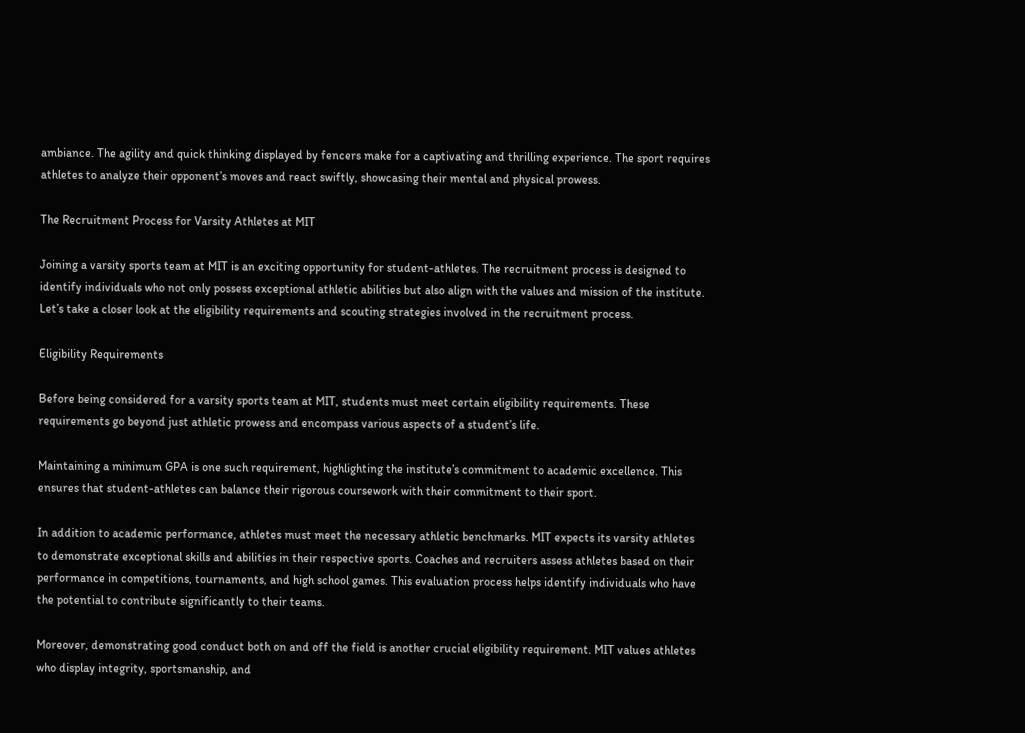ambiance. The agility and quick thinking displayed by fencers make for a captivating and thrilling experience. The sport requires athletes to analyze their opponent’s moves and react swiftly, showcasing their mental and physical prowess.

The Recruitment Process for Varsity Athletes at MIT

Joining a varsity sports team at MIT is an exciting opportunity for student-athletes. The recruitment process is designed to identify individuals who not only possess exceptional athletic abilities but also align with the values and mission of the institute. Let’s take a closer look at the eligibility requirements and scouting strategies involved in the recruitment process.

Eligibility Requirements

Before being considered for a varsity sports team at MIT, students must meet certain eligibility requirements. These requirements go beyond just athletic prowess and encompass various aspects of a student’s life.

Maintaining a minimum GPA is one such requirement, highlighting the institute’s commitment to academic excellence. This ensures that student-athletes can balance their rigorous coursework with their commitment to their sport.

In addition to academic performance, athletes must meet the necessary athletic benchmarks. MIT expects its varsity athletes to demonstrate exceptional skills and abilities in their respective sports. Coaches and recruiters assess athletes based on their performance in competitions, tournaments, and high school games. This evaluation process helps identify individuals who have the potential to contribute significantly to their teams.

Moreover, demonstrating good conduct both on and off the field is another crucial eligibility requirement. MIT values athletes who display integrity, sportsmanship, and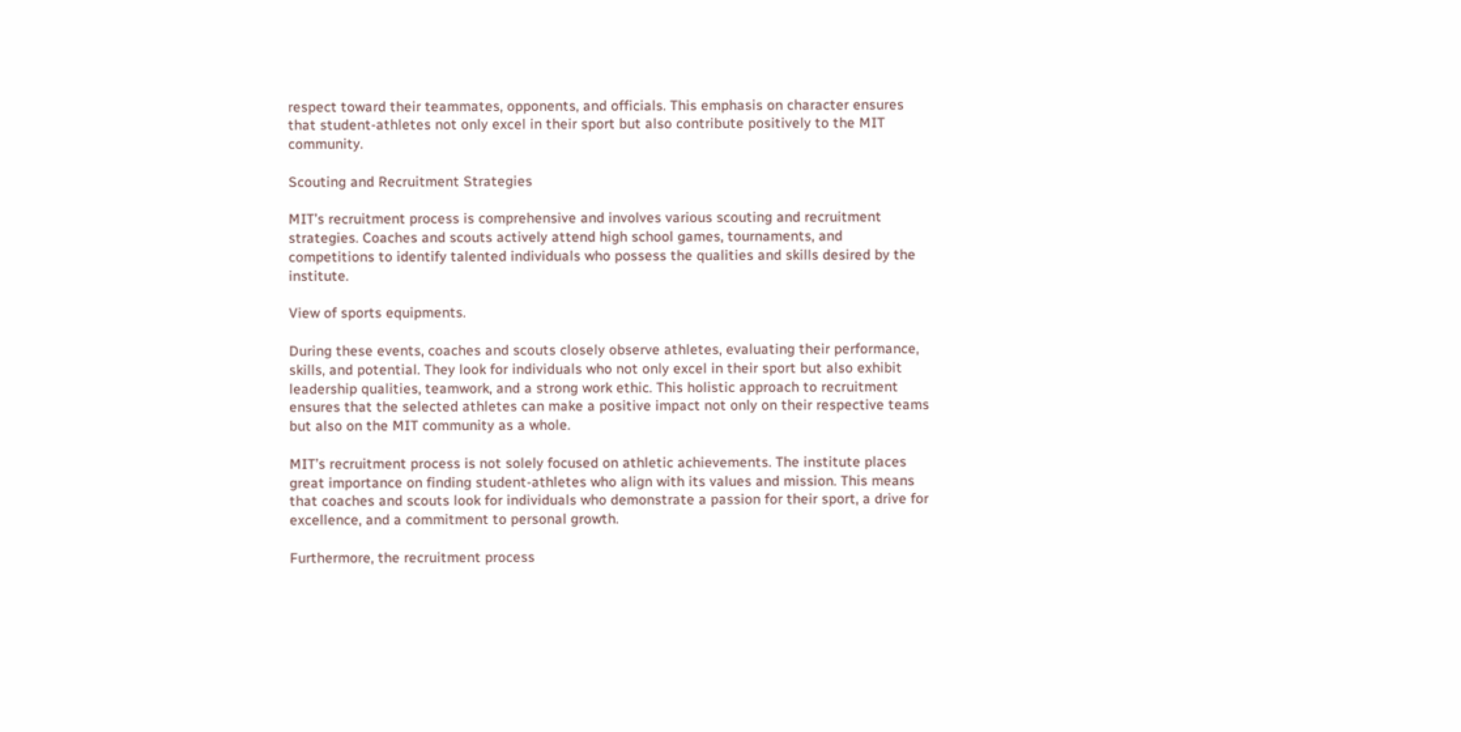respect toward their teammates, opponents, and officials. This emphasis on character ensures that student-athletes not only excel in their sport but also contribute positively to the MIT community.

Scouting and Recruitment Strategies

MIT’s recruitment process is comprehensive and involves various scouting and recruitment strategies. Coaches and scouts actively attend high school games, tournaments, and competitions to identify talented individuals who possess the qualities and skills desired by the institute.

View of sports equipments.

During these events, coaches and scouts closely observe athletes, evaluating their performance, skills, and potential. They look for individuals who not only excel in their sport but also exhibit leadership qualities, teamwork, and a strong work ethic. This holistic approach to recruitment ensures that the selected athletes can make a positive impact not only on their respective teams but also on the MIT community as a whole.

MIT’s recruitment process is not solely focused on athletic achievements. The institute places great importance on finding student-athletes who align with its values and mission. This means that coaches and scouts look for individuals who demonstrate a passion for their sport, a drive for excellence, and a commitment to personal growth.

Furthermore, the recruitment process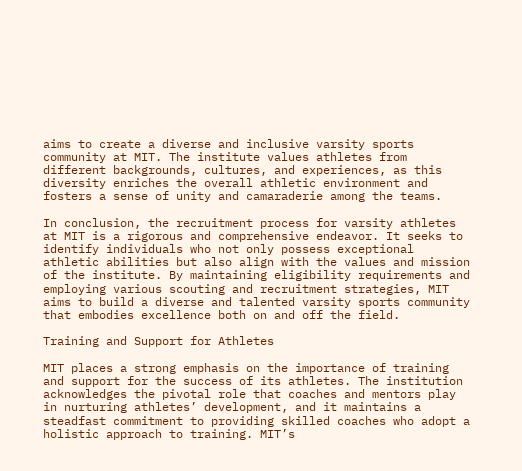aims to create a diverse and inclusive varsity sports community at MIT. The institute values athletes from different backgrounds, cultures, and experiences, as this diversity enriches the overall athletic environment and fosters a sense of unity and camaraderie among the teams.

In conclusion, the recruitment process for varsity athletes at MIT is a rigorous and comprehensive endeavor. It seeks to identify individuals who not only possess exceptional athletic abilities but also align with the values and mission of the institute. By maintaining eligibility requirements and employing various scouting and recruitment strategies, MIT aims to build a diverse and talented varsity sports community that embodies excellence both on and off the field.

Training and Support for Athletes

MIT places a strong emphasis on the importance of training and support for the success of its athletes. The institution acknowledges the pivotal role that coaches and mentors play in nurturing athletes’ development, and it maintains a steadfast commitment to providing skilled coaches who adopt a holistic approach to training. MIT’s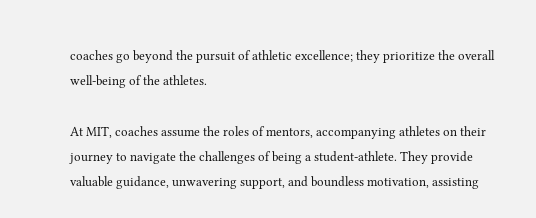coaches go beyond the pursuit of athletic excellence; they prioritize the overall well-being of the athletes.

At MIT, coaches assume the roles of mentors, accompanying athletes on their journey to navigate the challenges of being a student-athlete. They provide valuable guidance, unwavering support, and boundless motivation, assisting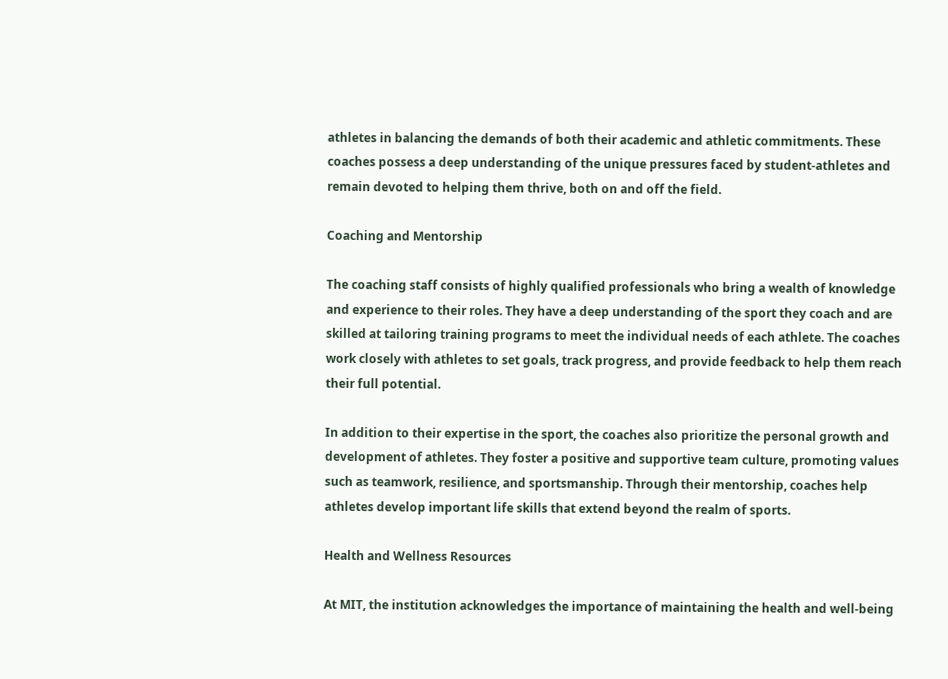athletes in balancing the demands of both their academic and athletic commitments. These coaches possess a deep understanding of the unique pressures faced by student-athletes and remain devoted to helping them thrive, both on and off the field.

Coaching and Mentorship

The coaching staff consists of highly qualified professionals who bring a wealth of knowledge and experience to their roles. They have a deep understanding of the sport they coach and are skilled at tailoring training programs to meet the individual needs of each athlete. The coaches work closely with athletes to set goals, track progress, and provide feedback to help them reach their full potential.

In addition to their expertise in the sport, the coaches also prioritize the personal growth and development of athletes. They foster a positive and supportive team culture, promoting values such as teamwork, resilience, and sportsmanship. Through their mentorship, coaches help athletes develop important life skills that extend beyond the realm of sports.

Health and Wellness Resources

At MIT, the institution acknowledges the importance of maintaining the health and well-being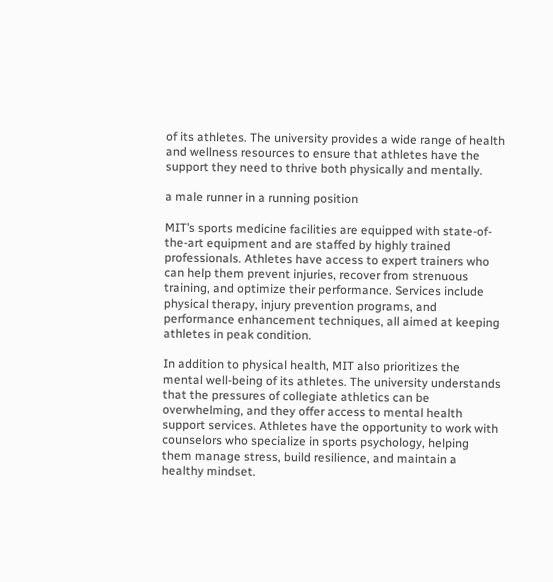of its athletes. The university provides a wide range of health and wellness resources to ensure that athletes have the support they need to thrive both physically and mentally.

a male runner in a running position

MIT’s sports medicine facilities are equipped with state-of-the-art equipment and are staffed by highly trained professionals. Athletes have access to expert trainers who can help them prevent injuries, recover from strenuous training, and optimize their performance. Services include physical therapy, injury prevention programs, and performance enhancement techniques, all aimed at keeping athletes in peak condition.

In addition to physical health, MIT also prioritizes the mental well-being of its athletes. The university understands that the pressures of collegiate athletics can be overwhelming, and they offer access to mental health support services. Athletes have the opportunity to work with counselors who specialize in sports psychology, helping them manage stress, build resilience, and maintain a healthy mindset.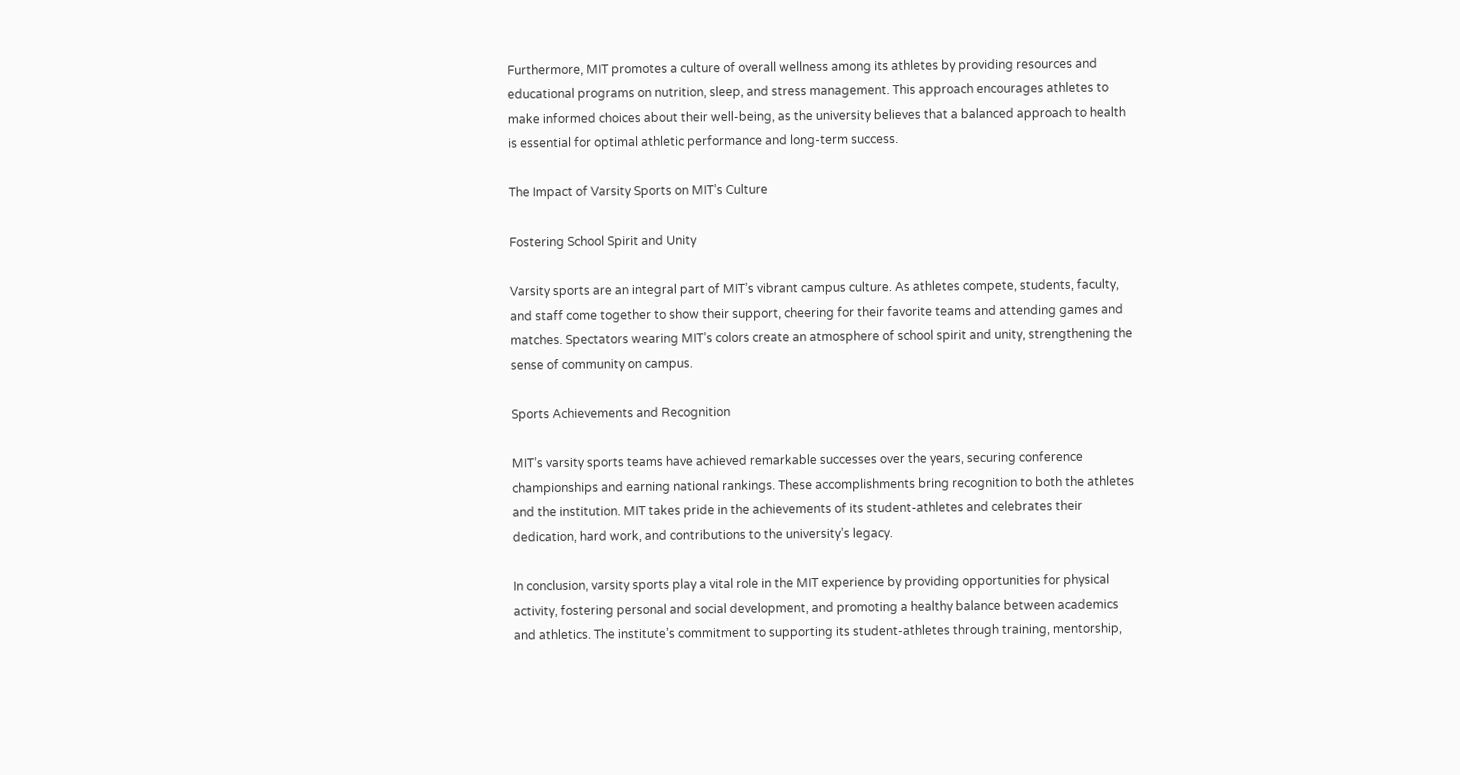Furthermore, MIT promotes a culture of overall wellness among its athletes by providing resources and educational programs on nutrition, sleep, and stress management. This approach encourages athletes to make informed choices about their well-being, as the university believes that a balanced approach to health is essential for optimal athletic performance and long-term success.

The Impact of Varsity Sports on MIT’s Culture

Fostering School Spirit and Unity

Varsity sports are an integral part of MIT’s vibrant campus culture. As athletes compete, students, faculty, and staff come together to show their support, cheering for their favorite teams and attending games and matches. Spectators wearing MIT’s colors create an atmosphere of school spirit and unity, strengthening the sense of community on campus.

Sports Achievements and Recognition

MIT’s varsity sports teams have achieved remarkable successes over the years, securing conference championships and earning national rankings. These accomplishments bring recognition to both the athletes and the institution. MIT takes pride in the achievements of its student-athletes and celebrates their dedication, hard work, and contributions to the university’s legacy.

In conclusion, varsity sports play a vital role in the MIT experience by providing opportunities for physical activity, fostering personal and social development, and promoting a healthy balance between academics and athletics. The institute’s commitment to supporting its student-athletes through training, mentorship,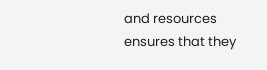and resources ensures that they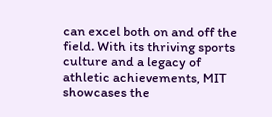can excel both on and off the field. With its thriving sports culture and a legacy of athletic achievements, MIT showcases the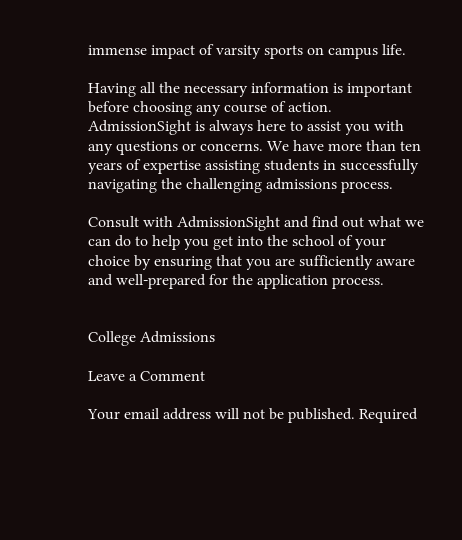immense impact of varsity sports on campus life.

Having all the necessary information is important before choosing any course of action. AdmissionSight is always here to assist you with any questions or concerns. We have more than ten years of expertise assisting students in successfully navigating the challenging admissions process.

Consult with AdmissionSight and find out what we can do to help you get into the school of your choice by ensuring that you are sufficiently aware and well-prepared for the application process.


College Admissions

Leave a Comment

Your email address will not be published. Required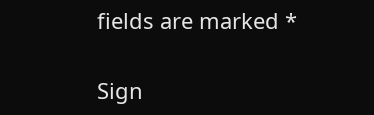fields are marked *

Sign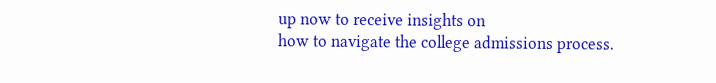up now to receive insights on
how to navigate the college admissions process.